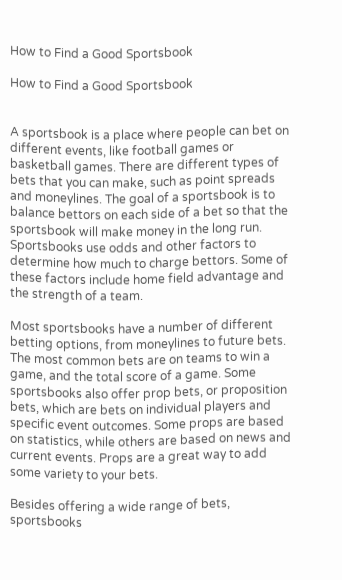How to Find a Good Sportsbook

How to Find a Good Sportsbook


A sportsbook is a place where people can bet on different events, like football games or basketball games. There are different types of bets that you can make, such as point spreads and moneylines. The goal of a sportsbook is to balance bettors on each side of a bet so that the sportsbook will make money in the long run. Sportsbooks use odds and other factors to determine how much to charge bettors. Some of these factors include home field advantage and the strength of a team.

Most sportsbooks have a number of different betting options, from moneylines to future bets. The most common bets are on teams to win a game, and the total score of a game. Some sportsbooks also offer prop bets, or proposition bets, which are bets on individual players and specific event outcomes. Some props are based on statistics, while others are based on news and current events. Props are a great way to add some variety to your bets.

Besides offering a wide range of bets, sportsbooks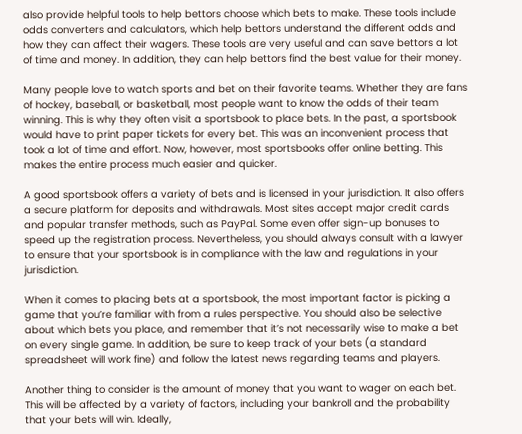also provide helpful tools to help bettors choose which bets to make. These tools include odds converters and calculators, which help bettors understand the different odds and how they can affect their wagers. These tools are very useful and can save bettors a lot of time and money. In addition, they can help bettors find the best value for their money.

Many people love to watch sports and bet on their favorite teams. Whether they are fans of hockey, baseball, or basketball, most people want to know the odds of their team winning. This is why they often visit a sportsbook to place bets. In the past, a sportsbook would have to print paper tickets for every bet. This was an inconvenient process that took a lot of time and effort. Now, however, most sportsbooks offer online betting. This makes the entire process much easier and quicker.

A good sportsbook offers a variety of bets and is licensed in your jurisdiction. It also offers a secure platform for deposits and withdrawals. Most sites accept major credit cards and popular transfer methods, such as PayPal. Some even offer sign-up bonuses to speed up the registration process. Nevertheless, you should always consult with a lawyer to ensure that your sportsbook is in compliance with the law and regulations in your jurisdiction.

When it comes to placing bets at a sportsbook, the most important factor is picking a game that you’re familiar with from a rules perspective. You should also be selective about which bets you place, and remember that it’s not necessarily wise to make a bet on every single game. In addition, be sure to keep track of your bets (a standard spreadsheet will work fine) and follow the latest news regarding teams and players.

Another thing to consider is the amount of money that you want to wager on each bet. This will be affected by a variety of factors, including your bankroll and the probability that your bets will win. Ideally,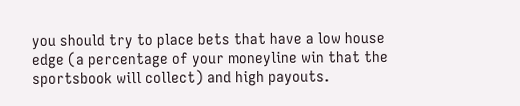you should try to place bets that have a low house edge (a percentage of your moneyline win that the sportsbook will collect) and high payouts.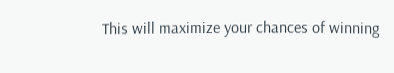This will maximize your chances of winning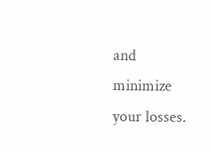and minimize your losses.